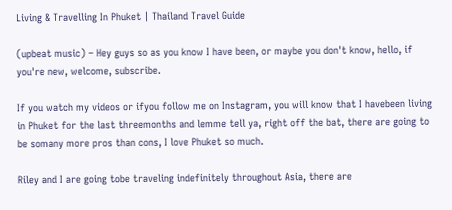Living & Travelling In Phuket | Thailand Travel Guide

(upbeat music) – Hey guys so as you know I have been, or maybe you don't know, hello, if you're new, welcome, subscribe.

If you watch my videos or ifyou follow me on Instagram, you will know that I havebeen living in Phuket for the last threemonths and lemme tell ya, right off the bat, there are going to be somany more pros than cons, I love Phuket so much.

Riley and I are going tobe traveling indefinitely throughout Asia, there are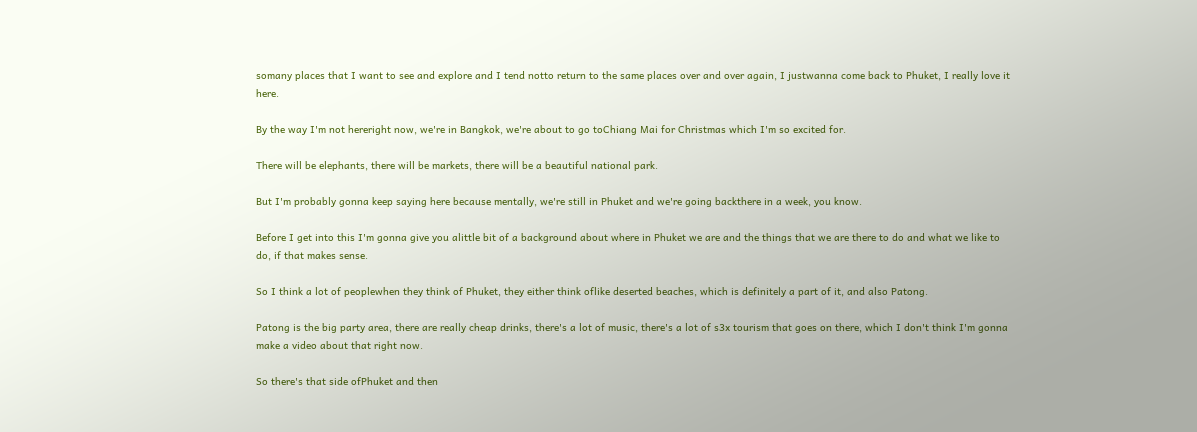somany places that I want to see and explore and I tend notto return to the same places over and over again, I justwanna come back to Phuket, I really love it here.

By the way I'm not hereright now, we're in Bangkok, we're about to go toChiang Mai for Christmas which I'm so excited for.

There will be elephants, there will be markets, there will be a beautiful national park.

But I'm probably gonna keep saying here because mentally, we're still in Phuket and we're going backthere in a week, you know.

Before I get into this I'm gonna give you alittle bit of a background about where in Phuket we are and the things that we are there to do and what we like to do, if that makes sense.

So I think a lot of peoplewhen they think of Phuket, they either think oflike deserted beaches, which is definitely a part of it, and also Patong.

Patong is the big party area, there are really cheap drinks, there's a lot of music, there's a lot of s3x tourism that goes on there, which I don't think I'm gonna make a video about that right now.

So there's that side ofPhuket and then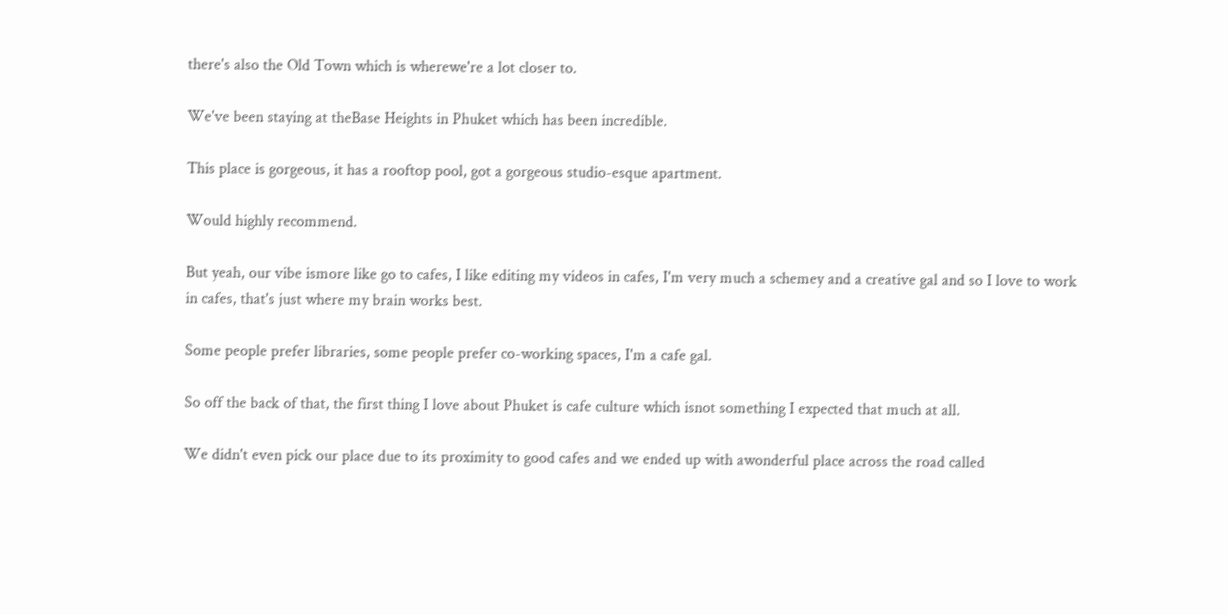there's also the Old Town which is wherewe're a lot closer to.

We've been staying at theBase Heights in Phuket which has been incredible.

This place is gorgeous, it has a rooftop pool, got a gorgeous studio-esque apartment.

Would highly recommend.

But yeah, our vibe ismore like go to cafes, I like editing my videos in cafes, I'm very much a schemey and a creative gal and so I love to work in cafes, that's just where my brain works best.

Some people prefer libraries, some people prefer co-working spaces, I'm a cafe gal.

So off the back of that, the first thing I love about Phuket is cafe culture which isnot something I expected that much at all.

We didn't even pick our place due to its proximity to good cafes and we ended up with awonderful place across the road called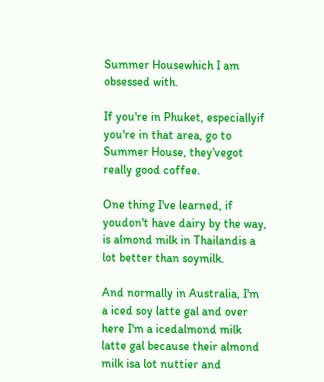Summer Housewhich I am obsessed with.

If you're in Phuket, especiallyif you're in that area, go to Summer House, they'vegot really good coffee.

One thing I've learned, if youdon't have dairy by the way, is almond milk in Thailandis a lot better than soymilk.

And normally in Australia, I'm a iced soy latte gal and over here I'm a icedalmond milk latte gal because their almond milk isa lot nuttier and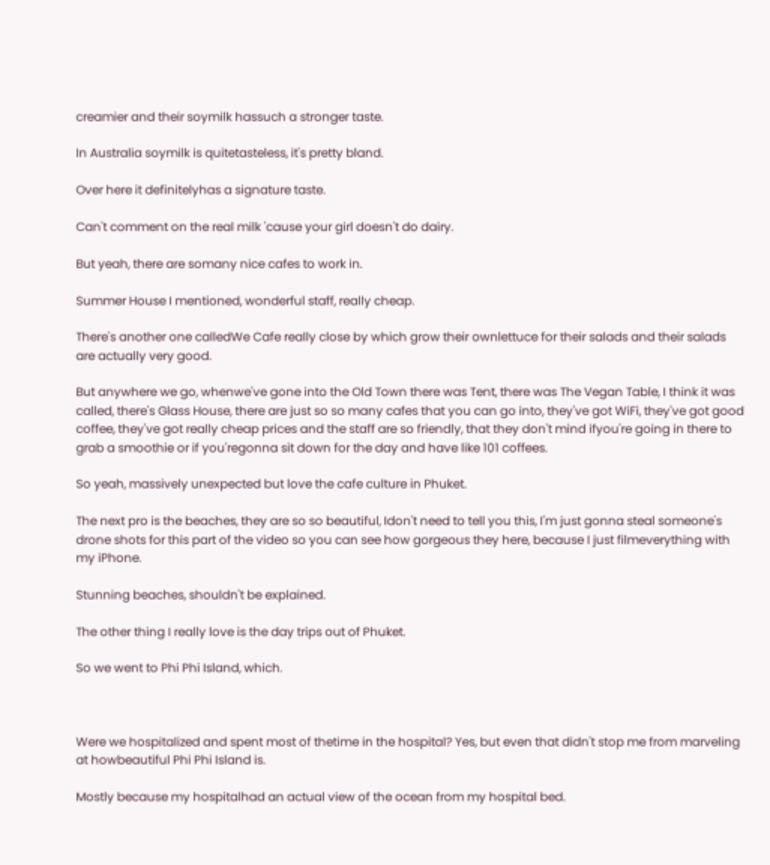creamier and their soymilk hassuch a stronger taste.

In Australia soymilk is quitetasteless, it's pretty bland.

Over here it definitelyhas a signature taste.

Can't comment on the real milk 'cause your girl doesn't do dairy.

But yeah, there are somany nice cafes to work in.

Summer House I mentioned, wonderful staff, really cheap.

There's another one calledWe Cafe really close by which grow their ownlettuce for their salads and their salads are actually very good.

But anywhere we go, whenwe've gone into the Old Town there was Tent, there was The Vegan Table, I think it was called, there's Glass House, there are just so so many cafes that you can go into, they've got WiFi, they've got good coffee, they've got really cheap prices and the staff are so friendly, that they don't mind ifyou're going in there to grab a smoothie or if you'regonna sit down for the day and have like 101 coffees.

So yeah, massively unexpected but love the cafe culture in Phuket.

The next pro is the beaches, they are so so beautiful, Idon't need to tell you this, I'm just gonna steal someone's drone shots for this part of the video so you can see how gorgeous they here, because I just filmeverything with my iPhone.

Stunning beaches, shouldn't be explained.

The other thing I really love is the day trips out of Phuket.

So we went to Phi Phi Island, which.



Were we hospitalized and spent most of thetime in the hospital? Yes, but even that didn't stop me from marveling at howbeautiful Phi Phi Island is.

Mostly because my hospitalhad an actual view of the ocean from my hospital bed.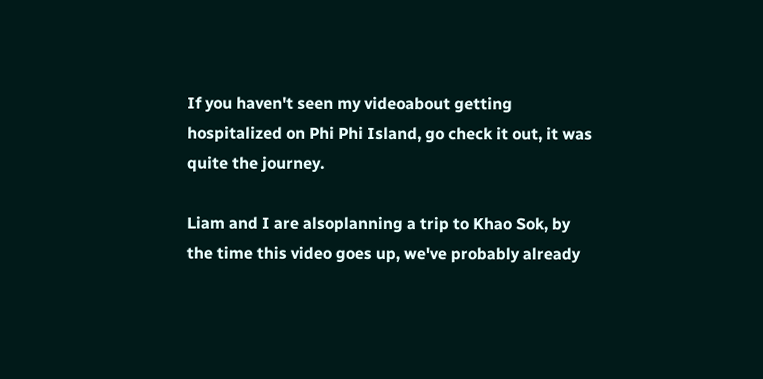If you haven't seen my videoabout getting hospitalized on Phi Phi Island, go check it out, it was quite the journey.

Liam and I are alsoplanning a trip to Khao Sok, by the time this video goes up, we've probably already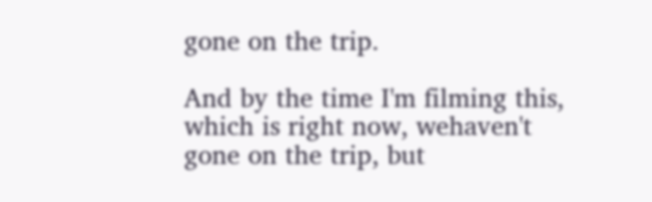gone on the trip.

And by the time I'm filming this, which is right now, wehaven't gone on the trip, but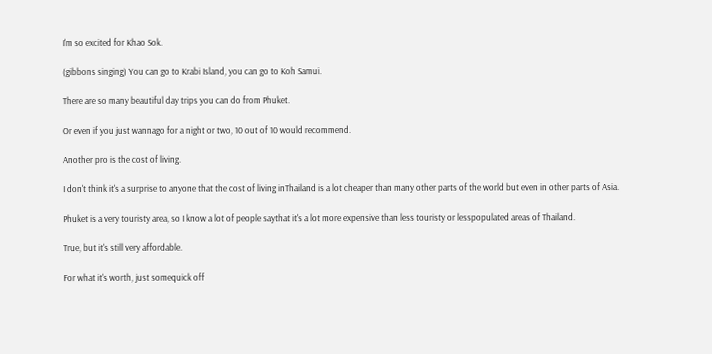I'm so excited for Khao Sok.

(gibbons singing) You can go to Krabi Island, you can go to Koh Samui.

There are so many beautiful day trips you can do from Phuket.

Or even if you just wannago for a night or two, 10 out of 10 would recommend.

Another pro is the cost of living.

I don't think it's a surprise to anyone that the cost of living inThailand is a lot cheaper than many other parts of the world but even in other parts of Asia.

Phuket is a very touristy area, so I know a lot of people saythat it's a lot more expensive than less touristy or lesspopulated areas of Thailand.

True, but it's still very affordable.

For what it's worth, just somequick off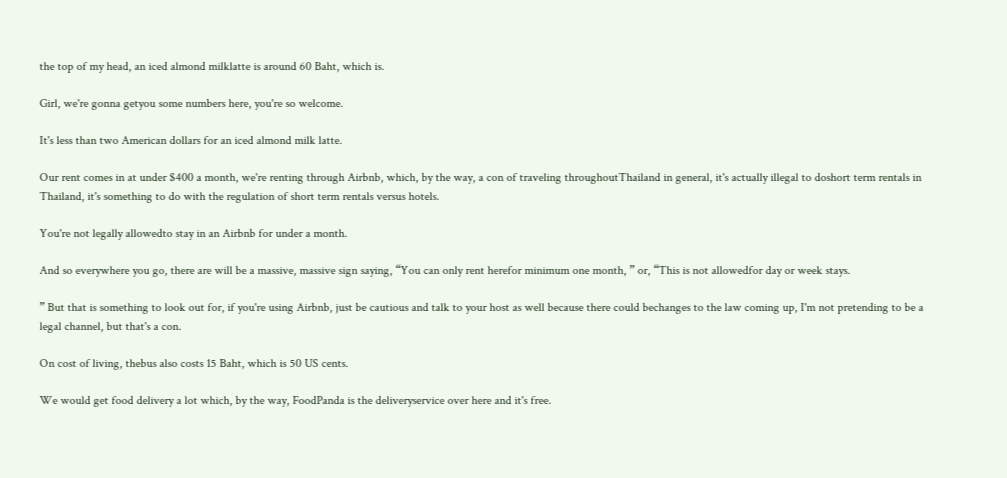the top of my head, an iced almond milklatte is around 60 Baht, which is.

Girl, we're gonna getyou some numbers here, you're so welcome.

It's less than two American dollars for an iced almond milk latte.

Our rent comes in at under $400 a month, we're renting through Airbnb, which, by the way, a con of traveling throughoutThailand in general, it's actually illegal to doshort term rentals in Thailand, it's something to do with the regulation of short term rentals versus hotels.

You're not legally allowedto stay in an Airbnb for under a month.

And so everywhere you go, there are will be a massive, massive sign saying, “You can only rent herefor minimum one month, ” or, “This is not allowedfor day or week stays.

” But that is something to look out for, if you're using Airbnb, just be cautious and talk to your host as well because there could bechanges to the law coming up, I'm not pretending to be a legal channel, but that's a con.

On cost of living, thebus also costs 15 Baht, which is 50 US cents.

We would get food delivery a lot which, by the way, FoodPanda is the deliveryservice over here and it's free.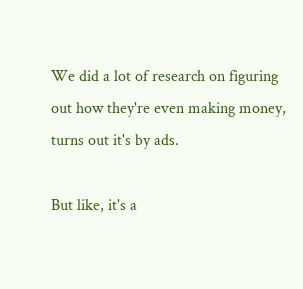We did a lot of research on figuring out how they're even making money, turns out it's by ads.

But like, it's a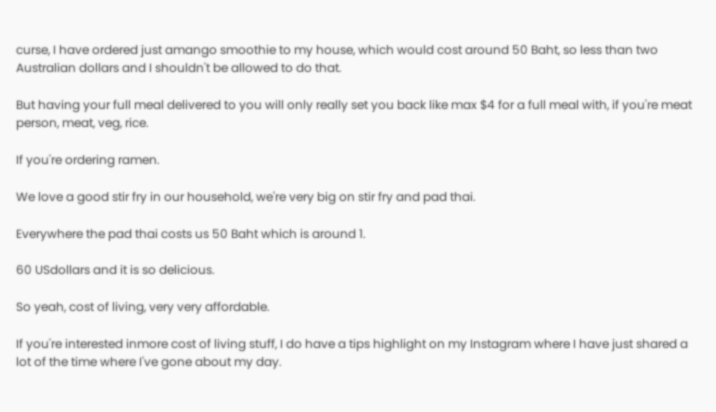curse, I have ordered just amango smoothie to my house, which would cost around 50 Baht, so less than two Australian dollars and I shouldn't be allowed to do that.

But having your full meal delivered to you will only really set you back like max $4 for a full meal with, if you're meat person, meat, veg, rice.

If you're ordering ramen.

We love a good stir fry in our household, we're very big on stir fry and pad thai.

Everywhere the pad thai costs us 50 Baht which is around 1.

60 USdollars and it is so delicious.

So yeah, cost of living, very very affordable.

If you're interested inmore cost of living stuff, I do have a tips highlight on my Instagram where I have just shared a lot of the time where I've gone about my day.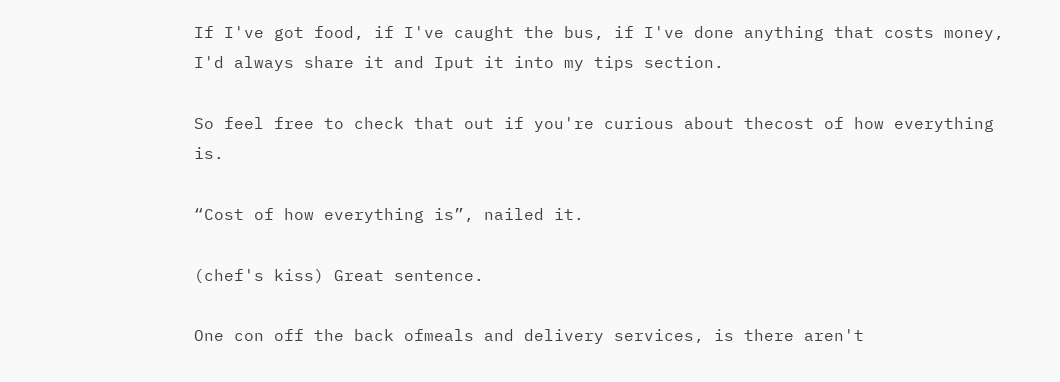If I've got food, if I've caught the bus, if I've done anything that costs money, I'd always share it and Iput it into my tips section.

So feel free to check that out if you're curious about thecost of how everything is.

“Cost of how everything is”, nailed it.

(chef's kiss) Great sentence.

One con off the back ofmeals and delivery services, is there aren't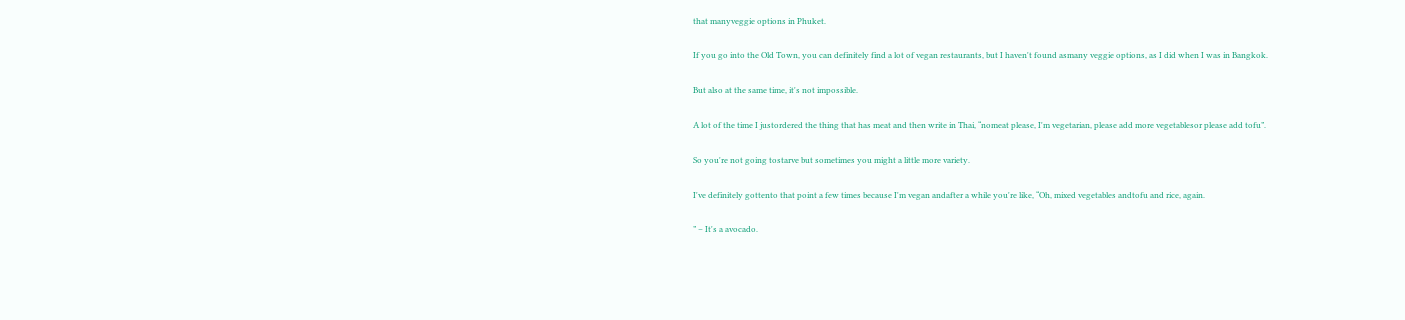that manyveggie options in Phuket.

If you go into the Old Town, you can definitely find a lot of vegan restaurants, but I haven't found asmany veggie options, as I did when I was in Bangkok.

But also at the same time, it's not impossible.

A lot of the time I justordered the thing that has meat and then write in Thai, “nomeat please, I'm vegetarian, please add more vegetablesor please add tofu”.

So you're not going tostarve but sometimes you might a little more variety.

I've definitely gottento that point a few times because I'm vegan andafter a while you're like, “Oh, mixed vegetables andtofu and rice, again.

” – It's a avocado.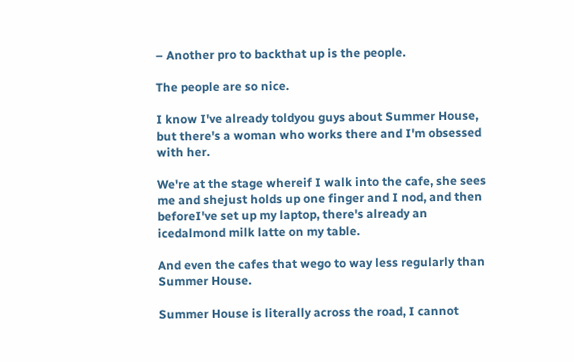– Another pro to backthat up is the people.

The people are so nice.

I know I've already toldyou guys about Summer House, but there's a woman who works there and I'm obsessed with her.

We're at the stage whereif I walk into the cafe, she sees me and shejust holds up one finger and I nod, and then beforeI've set up my laptop, there's already an icedalmond milk latte on my table.

And even the cafes that wego to way less regularly than Summer House.

Summer House is literally across the road, I cannot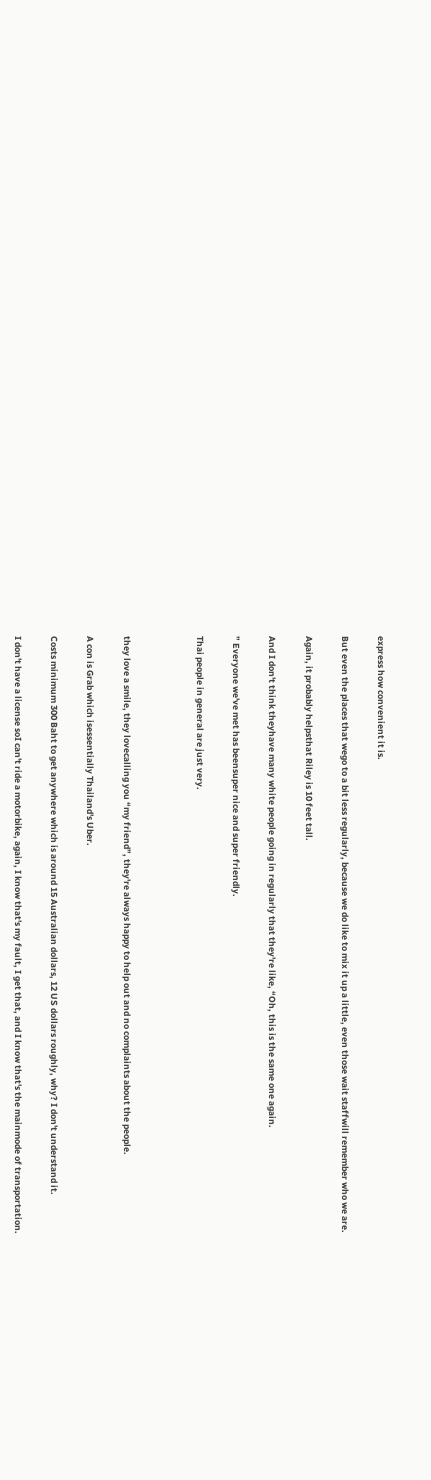express how convenient it is.

But even the places that wego to a bit less regularly, because we do like to mix it up a little, even those wait staffwill remember who we are.

Again, it probably helpsthat Riley is 10 feet tall.

And I don't think theyhave many white people going in regularly that they're like, “Oh, this is the same one again.

” Everyone we've met has beensuper nice and super friendly.

Thai people in general are just very.



they love a smile, they lovecalling you “my friend”, they're always happy to help out and no complaints about the people.

A con is Grab which isessentially Thailand's Uber.

Costs minimum 300 Baht to get anywhere which is around 15 Australian dollars, 12 US dollars roughly, why? I don't understand it.

I don't have a license soI can't ride a motorbike, again, I know that's my fault, I get that, and I know that's the mainmode of transportation.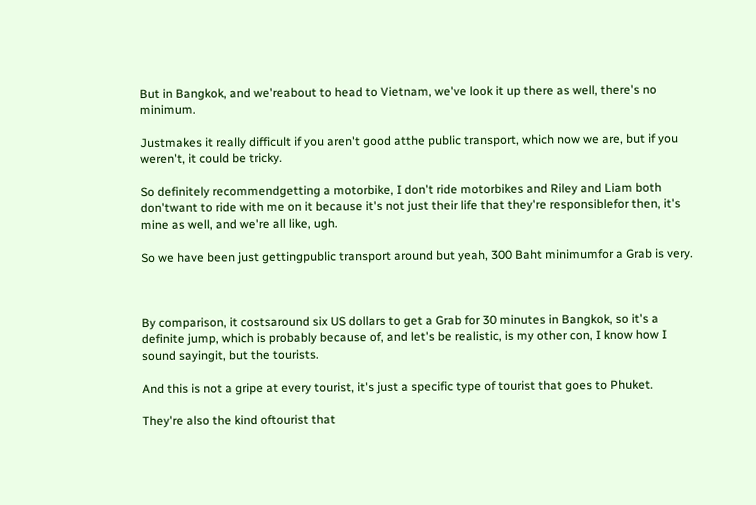But in Bangkok, and we'reabout to head to Vietnam, we've look it up there as well, there's no minimum.

Justmakes it really difficult if you aren't good atthe public transport, which now we are, but if you weren't, it could be tricky.

So definitely recommendgetting a motorbike, I don't ride motorbikes and Riley and Liam both don'twant to ride with me on it because it's not just their life that they're responsiblefor then, it's mine as well, and we're all like, ugh.

So we have been just gettingpublic transport around but yeah, 300 Baht minimumfor a Grab is very.



By comparison, it costsaround six US dollars to get a Grab for 30 minutes in Bangkok, so it's a definite jump, which is probably because of, and let's be realistic, is my other con, I know how I sound sayingit, but the tourists.

And this is not a gripe at every tourist, it's just a specific type of tourist that goes to Phuket.

They're also the kind oftourist that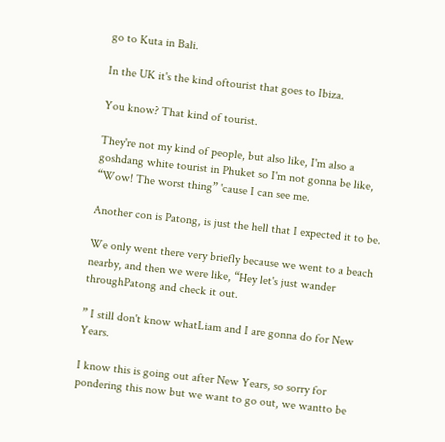go to Kuta in Bali.

In the UK it's the kind oftourist that goes to Ibiza.

You know? That kind of tourist.

They're not my kind of people, but also like, I'm also a goshdang white tourist in Phuket so I'm not gonna be like, “Wow! The worst thing” 'cause I can see me.

Another con is Patong, is just the hell that I expected it to be.

We only went there very briefly because we went to a beach nearby, and then we were like, “Hey let's just wander throughPatong and check it out.

” I still don't know whatLiam and I are gonna do for New Years.

I know this is going out after New Years, so sorry for pondering this now but we want to go out, we wantto be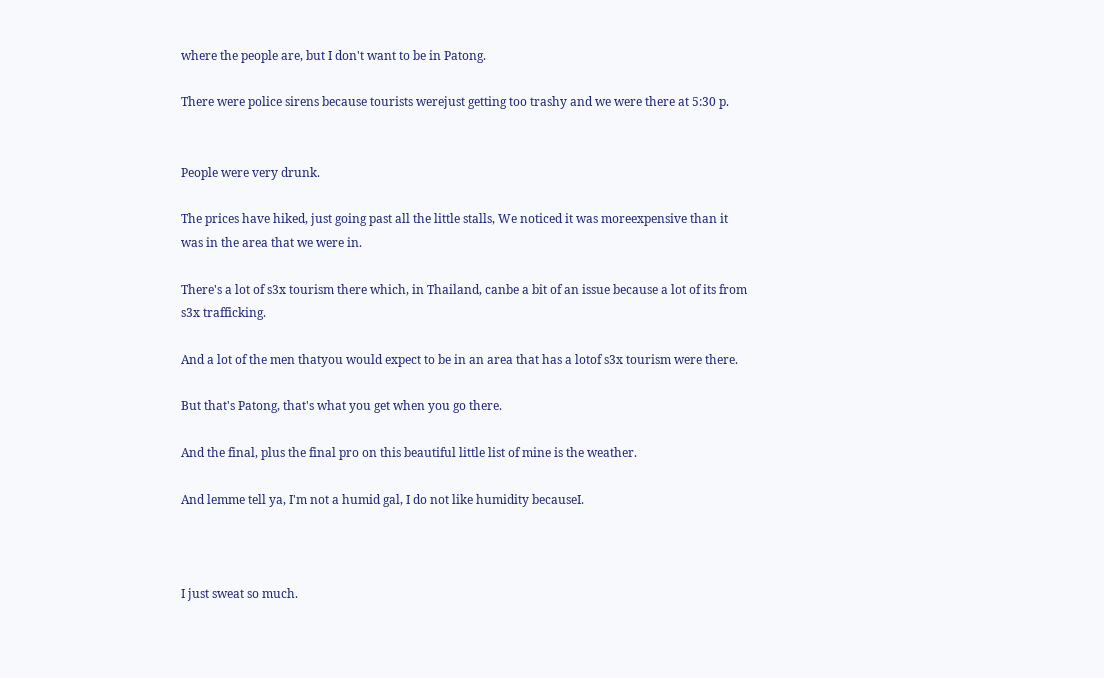where the people are, but I don't want to be in Patong.

There were police sirens because tourists werejust getting too trashy and we were there at 5:30 p.


People were very drunk.

The prices have hiked, just going past all the little stalls, We noticed it was moreexpensive than it was in the area that we were in.

There's a lot of s3x tourism there which, in Thailand, canbe a bit of an issue because a lot of its from s3x trafficking.

And a lot of the men thatyou would expect to be in an area that has a lotof s3x tourism were there.

But that's Patong, that's what you get when you go there.

And the final, plus the final pro on this beautiful little list of mine is the weather.

And lemme tell ya, I'm not a humid gal, I do not like humidity becauseI.



I just sweat so much.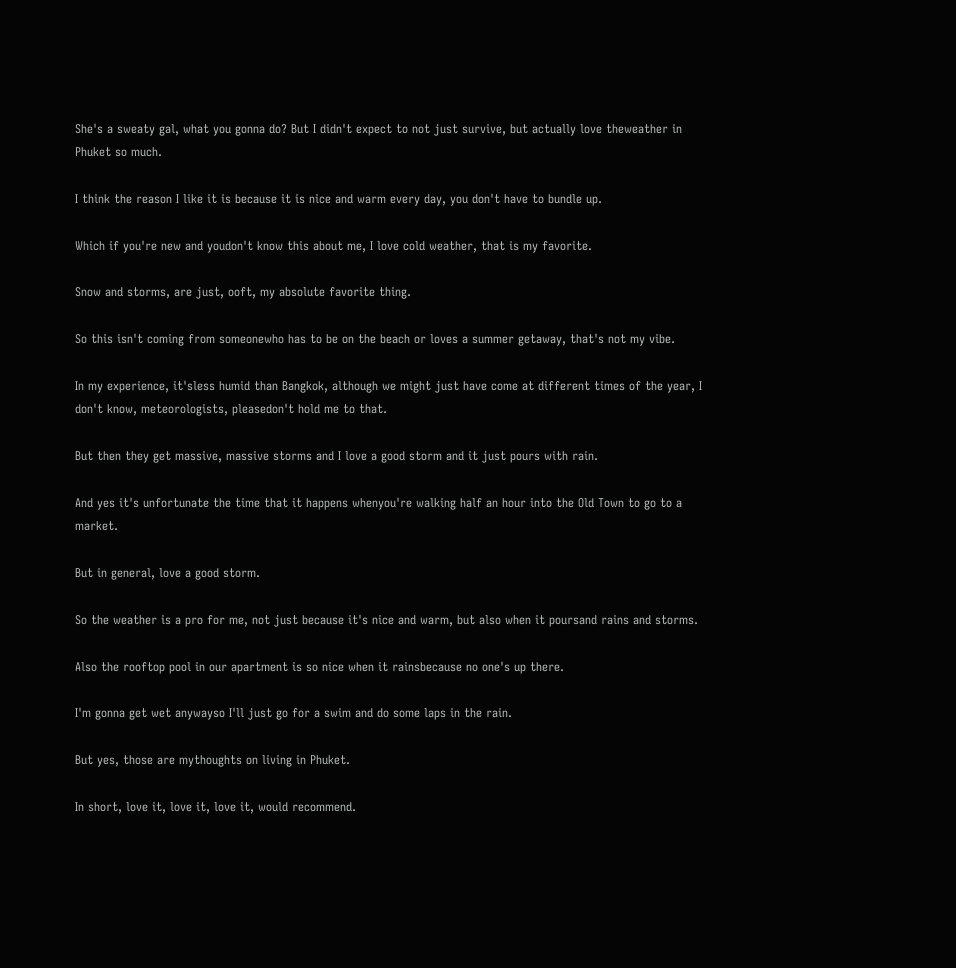She's a sweaty gal, what you gonna do? But I didn't expect to not just survive, but actually love theweather in Phuket so much.

I think the reason I like it is because it is nice and warm every day, you don't have to bundle up.

Which if you're new and youdon't know this about me, I love cold weather, that is my favorite.

Snow and storms, are just, ooft, my absolute favorite thing.

So this isn't coming from someonewho has to be on the beach or loves a summer getaway, that's not my vibe.

In my experience, it'sless humid than Bangkok, although we might just have come at different times of the year, I don't know, meteorologists, pleasedon't hold me to that.

But then they get massive, massive storms and I love a good storm and it just pours with rain.

And yes it's unfortunate the time that it happens whenyou're walking half an hour into the Old Town to go to a market.

But in general, love a good storm.

So the weather is a pro for me, not just because it's nice and warm, but also when it poursand rains and storms.

Also the rooftop pool in our apartment is so nice when it rainsbecause no one's up there.

I'm gonna get wet anywayso I'll just go for a swim and do some laps in the rain.

But yes, those are mythoughts on living in Phuket.

In short, love it, love it, love it, would recommend.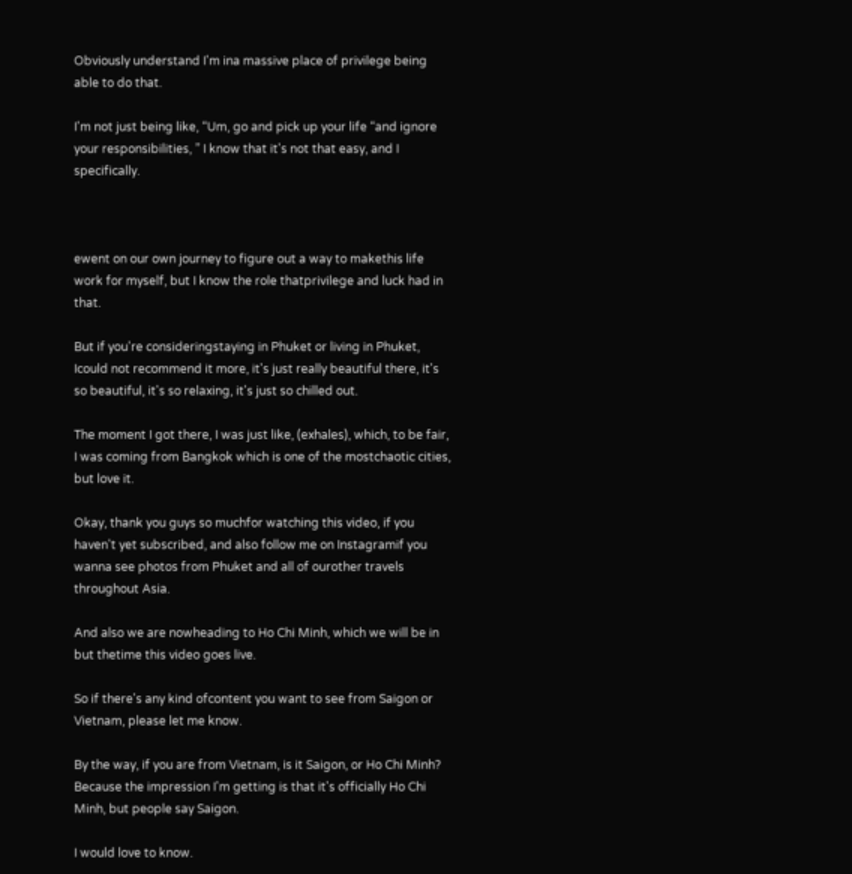Obviously understand I'm ina massive place of privilege being able to do that.

I'm not just being like, “Um, go and pick up your life “and ignore your responsibilities, ” I know that it's not that easy, and I specifically.



ewent on our own journey to figure out a way to makethis life work for myself, but I know the role thatprivilege and luck had in that.

But if you're consideringstaying in Phuket or living in Phuket, Icould not recommend it more, it's just really beautiful there, it's so beautiful, it's so relaxing, it's just so chilled out.

The moment I got there, I was just like, (exhales), which, to be fair, I was coming from Bangkok which is one of the mostchaotic cities, but love it.

Okay, thank you guys so muchfor watching this video, if you haven't yet subscribed, and also follow me on Instagramif you wanna see photos from Phuket and all of ourother travels throughout Asia.

And also we are nowheading to Ho Chi Minh, which we will be in but thetime this video goes live.

So if there's any kind ofcontent you want to see from Saigon or Vietnam, please let me know.

By the way, if you are from Vietnam, is it Saigon, or Ho Chi Minh? Because the impression I'm getting is that it's officially Ho Chi Minh, but people say Saigon.

I would love to know.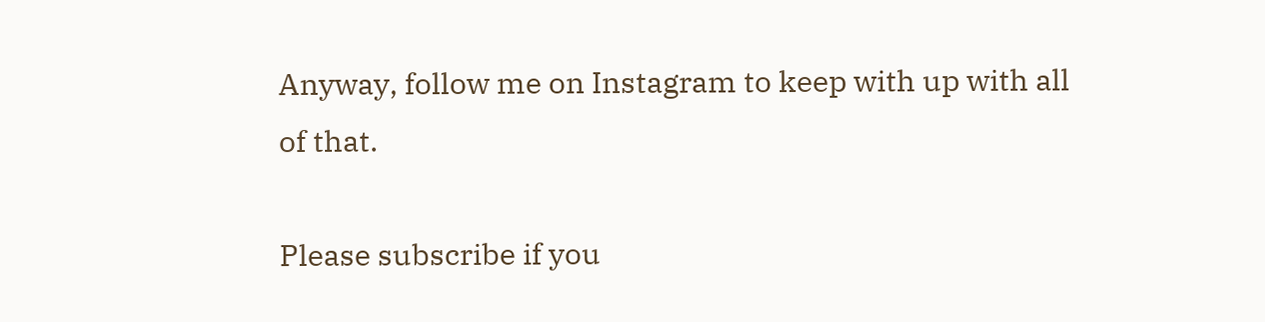Anyway, follow me on Instagram to keep with up with all of that.

Please subscribe if you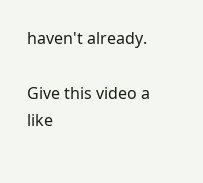haven't already.

Give this video a like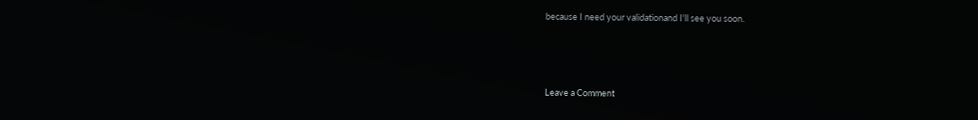because I need your validationand I'll see you soon.



Leave a Comment